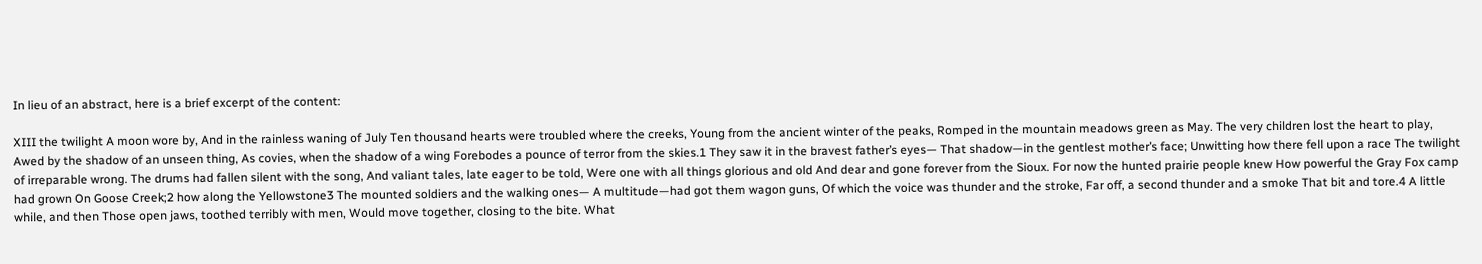In lieu of an abstract, here is a brief excerpt of the content:

XIII the twilight A moon wore by, And in the rainless waning of July Ten thousand hearts were troubled where the creeks, Young from the ancient winter of the peaks, Romped in the mountain meadows green as May. The very children lost the heart to play, Awed by the shadow of an unseen thing, As covies, when the shadow of a wing Forebodes a pounce of terror from the skies.1 They saw it in the bravest father’s eyes— That shadow—in the gentlest mother’s face; Unwitting how there fell upon a race The twilight of irreparable wrong. The drums had fallen silent with the song, And valiant tales, late eager to be told, Were one with all things glorious and old And dear and gone forever from the Sioux. For now the hunted prairie people knew How powerful the Gray Fox camp had grown On Goose Creek;2 how along the Yellowstone3 The mounted soldiers and the walking ones— A multitude—had got them wagon guns, Of which the voice was thunder and the stroke, Far off, a second thunder and a smoke That bit and tore.4 A little while, and then Those open jaws, toothed terribly with men, Would move together, closing to the bite. What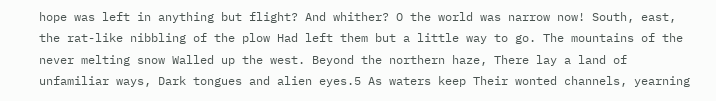hope was left in anything but flight? And whither? O the world was narrow now! South, east, the rat-like nibbling of the plow Had left them but a little way to go. The mountains of the never melting snow Walled up the west. Beyond the northern haze, There lay a land of unfamiliar ways, Dark tongues and alien eyes.5 As waters keep Their wonted channels, yearning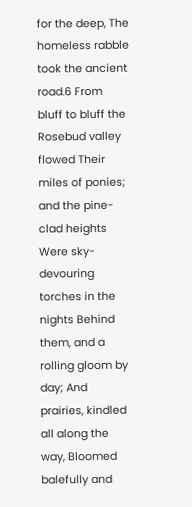for the deep, The homeless rabble took the ancient road.6 From bluff to bluff the Rosebud valley flowed Their miles of ponies; and the pine-clad heights Were sky-devouring torches in the nights Behind them, and a rolling gloom by day; And prairies, kindled all along the way, Bloomed balefully and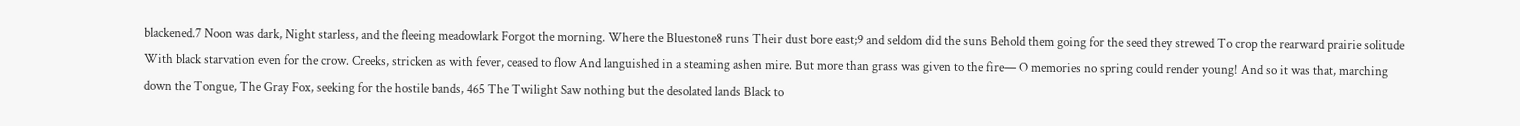blackened.7 Noon was dark, Night starless, and the fleeing meadowlark Forgot the morning. Where the Bluestone8 runs Their dust bore east;9 and seldom did the suns Behold them going for the seed they strewed To crop the rearward prairie solitude With black starvation even for the crow. Creeks, stricken as with fever, ceased to flow And languished in a steaming ashen mire. But more than grass was given to the fire— O memories no spring could render young! And so it was that, marching down the Tongue, The Gray Fox, seeking for the hostile bands, 465 The Twilight Saw nothing but the desolated lands Black to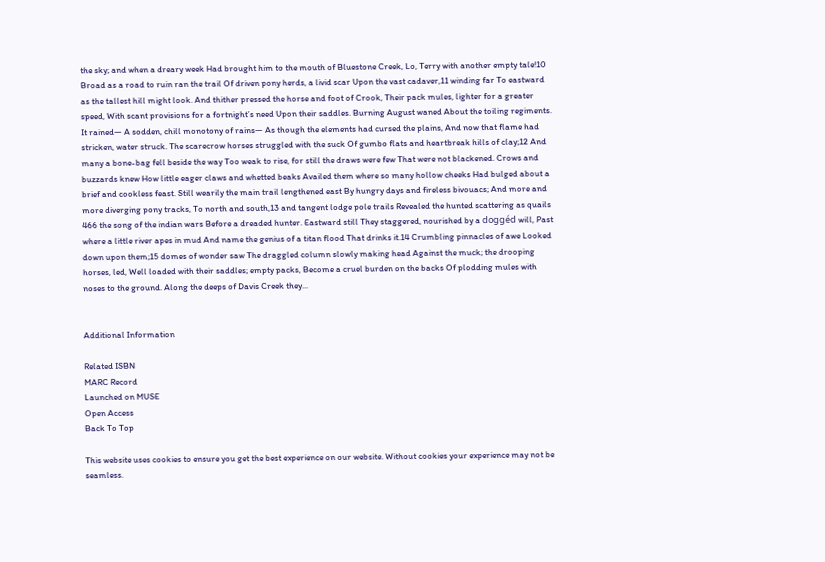the sky; and when a dreary week Had brought him to the mouth of Bluestone Creek, Lo, Terry with another empty tale!10 Broad as a road to ruin ran the trail Of driven pony herds, a livid scar Upon the vast cadaver,11 winding far To eastward as the tallest hill might look. And thither pressed the horse and foot of Crook, Their pack mules, lighter for a greater speed, With scant provisions for a fortnight’s need Upon their saddles. Burning August waned About the toiling regiments. It rained— A sodden, chill monotony of rains— As though the elements had cursed the plains, And now that flame had stricken, water struck. The scarecrow horses struggled with the suck Of gumbo flats and heartbreak hills of clay;12 And many a bone-bag fell beside the way Too weak to rise, for still the draws were few That were not blackened. Crows and buzzards knew How little eager claws and whetted beaks Availed them where so many hollow cheeks Had bulged about a brief and cookless feast. Still wearily the main trail lengthened east By hungry days and fireless bivouacs; And more and more diverging pony tracks, To north and south,13 and tangent lodge pole trails Revealed the hunted scattering as quails 466 the song of the indian wars Before a dreaded hunter. Eastward still They staggered, nourished by a doggéd will, Past where a little river apes in mud And name the genius of a titan flood That drinks it.14 Crumbling pinnacles of awe Looked down upon them;15 domes of wonder saw The draggled column slowly making head Against the muck; the drooping horses, led, Well loaded with their saddles; empty packs, Become a cruel burden on the backs Of plodding mules with noses to the ground. Along the deeps of Davis Creek they...


Additional Information

Related ISBN
MARC Record
Launched on MUSE
Open Access
Back To Top

This website uses cookies to ensure you get the best experience on our website. Without cookies your experience may not be seamless.